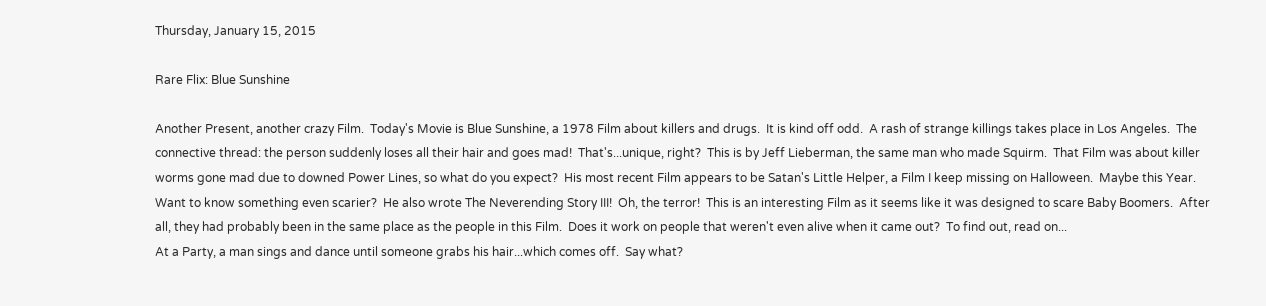Thursday, January 15, 2015

Rare Flix: Blue Sunshine

Another Present, another crazy Film.  Today's Movie is Blue Sunshine, a 1978 Film about killers and drugs.  It is kind off odd.  A rash of strange killings takes place in Los Angeles.  The connective thread: the person suddenly loses all their hair and goes mad!  That's...unique, right?  This is by Jeff Lieberman, the same man who made Squirm.  That Film was about killer worms gone mad due to downed Power Lines, so what do you expect?  His most recent Film appears to be Satan's Little Helper, a Film I keep missing on Halloween.  Maybe this Year.  Want to know something even scarier?  He also wrote The Neverending Story III!  Oh, the terror!  This is an interesting Film as it seems like it was designed to scare Baby Boomers.  After all, they had probably been in the same place as the people in this Film.  Does it work on people that weren't even alive when it came out?  To find out, read on...
At a Party, a man sings and dance until someone grabs his hair...which comes off.  Say what?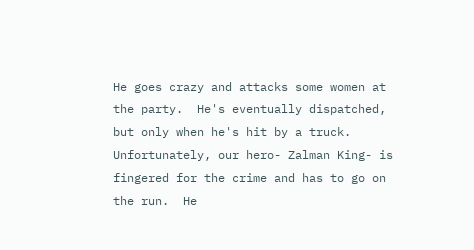He goes crazy and attacks some women at the party.  He's eventually dispatched, but only when he's hit by a truck.
Unfortunately, our hero- Zalman King- is fingered for the crime and has to go on the run.  He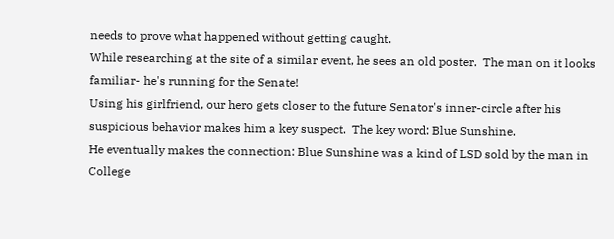needs to prove what happened without getting caught.
While researching at the site of a similar event, he sees an old poster.  The man on it looks familiar- he's running for the Senate!
Using his girlfriend, our hero gets closer to the future Senator's inner-circle after his suspicious behavior makes him a key suspect.  The key word: Blue Sunshine.
He eventually makes the connection: Blue Sunshine was a kind of LSD sold by the man in College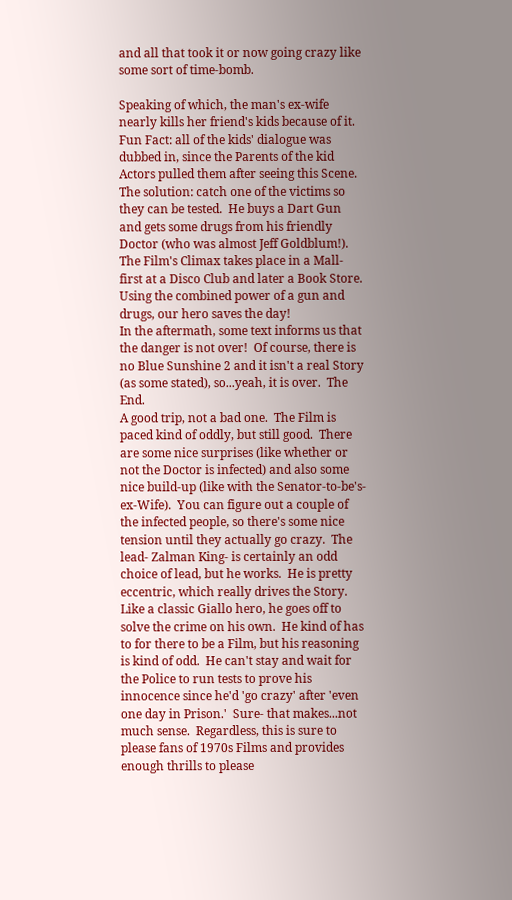and all that took it or now going crazy like some sort of time-bomb.

Speaking of which, the man's ex-wife nearly kills her friend's kids because of it.  Fun Fact: all of the kids' dialogue was dubbed in, since the Parents of the kid Actors pulled them after seeing this Scene.
The solution: catch one of the victims so they can be tested.  He buys a Dart Gun and gets some drugs from his friendly Doctor (who was almost Jeff Goldblum!).
The Film's Climax takes place in a Mall- first at a Disco Club and later a Book Store.  Using the combined power of a gun and drugs, our hero saves the day!
In the aftermath, some text informs us that the danger is not over!  Of course, there is no Blue Sunshine 2 and it isn't a real Story (as some stated), so...yeah, it is over.  The End.
A good trip, not a bad one.  The Film is paced kind of oddly, but still good.  There are some nice surprises (like whether or not the Doctor is infected) and also some nice build-up (like with the Senator-to-be's-ex-Wife).  You can figure out a couple of the infected people, so there's some nice tension until they actually go crazy.  The lead- Zalman King- is certainly an odd choice of lead, but he works.  He is pretty eccentric, which really drives the Story.  Like a classic Giallo hero, he goes off to solve the crime on his own.  He kind of has to for there to be a Film, but his reasoning is kind of odd.  He can't stay and wait for the Police to run tests to prove his innocence since he'd 'go crazy' after 'even one day in Prison.'  Sure- that makes...not much sense.  Regardless, this is sure to please fans of 1970s Films and provides enough thrills to please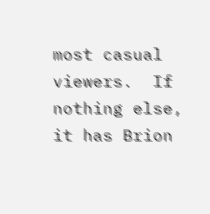most casual viewers.  If nothing else, it has Brion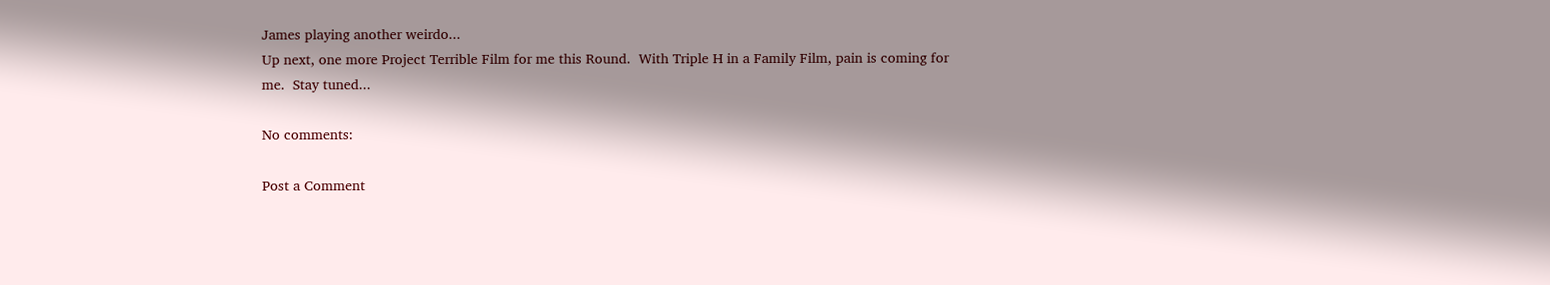James playing another weirdo...
Up next, one more Project Terrible Film for me this Round.  With Triple H in a Family Film, pain is coming for me.  Stay tuned...

No comments:

Post a Comment